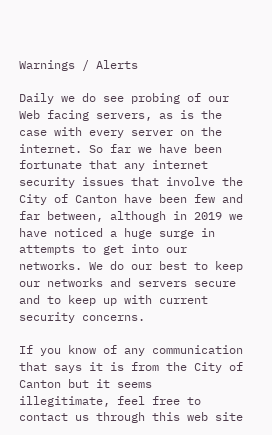Warnings / Alerts

Daily we do see probing of our Web facing servers, as is the case with every server on the internet. So far we have been fortunate that any internet security issues that involve the City of Canton have been few and far between, although in 2019 we have noticed a huge surge in attempts to get into our networks. We do our best to keep our networks and servers secure and to keep up with current security concerns.

If you know of any communication that says it is from the City of Canton but it seems illegitimate, feel free to contact us through this web site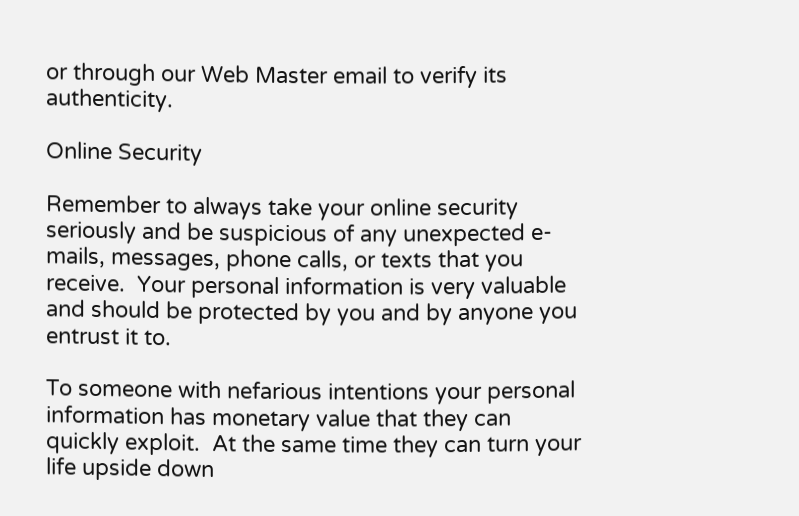or through our Web Master email to verify its authenticity.

Online Security

Remember to always take your online security seriously and be suspicious of any unexpected e-mails, messages, phone calls, or texts that you receive.  Your personal information is very valuable and should be protected by you and by anyone you entrust it to.

To someone with nefarious intentions your personal information has monetary value that they can quickly exploit.  At the same time they can turn your life upside down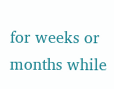for weeks or months while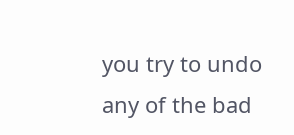you try to undo any of the bad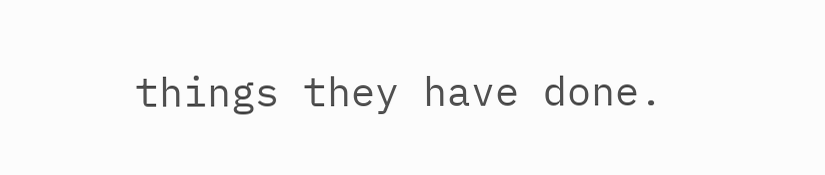things they have done.